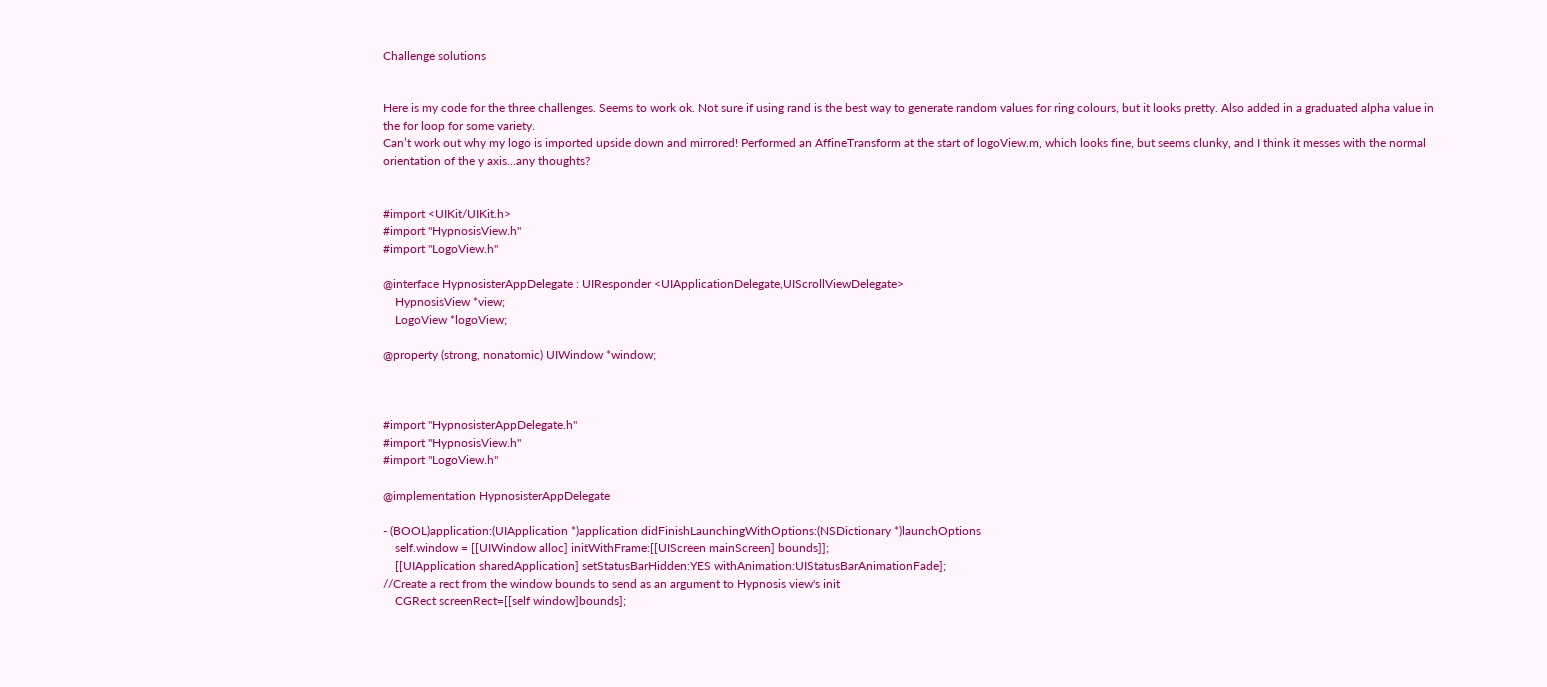Challenge solutions


Here is my code for the three challenges. Seems to work ok. Not sure if using rand is the best way to generate random values for ring colours, but it looks pretty. Also added in a graduated alpha value in the for loop for some variety.
Can’t work out why my logo is imported upside down and mirrored! Performed an AffineTransform at the start of logoView.m, which looks fine, but seems clunky, and I think it messes with the normal orientation of the y axis…any thoughts?


#import <UIKit/UIKit.h>
#import "HypnosisView.h"
#import "LogoView.h"

@interface HypnosisterAppDelegate : UIResponder <UIApplicationDelegate,UIScrollViewDelegate>
    HypnosisView *view;
    LogoView *logoView;

@property (strong, nonatomic) UIWindow *window;



#import "HypnosisterAppDelegate.h"
#import "HypnosisView.h"
#import "LogoView.h"

@implementation HypnosisterAppDelegate

- (BOOL)application:(UIApplication *)application didFinishLaunchingWithOptions:(NSDictionary *)launchOptions
    self.window = [[UIWindow alloc] initWithFrame:[[UIScreen mainScreen] bounds]];
    [[UIApplication sharedApplication] setStatusBarHidden:YES withAnimation:UIStatusBarAnimationFade];
//Create a rect from the window bounds to send as an argument to Hypnosis view's init
    CGRect screenRect=[[self window]bounds];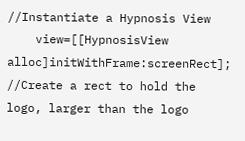//Instantiate a Hypnosis View
    view=[[HypnosisView alloc]initWithFrame:screenRect];
//Create a rect to hold the logo, larger than the logo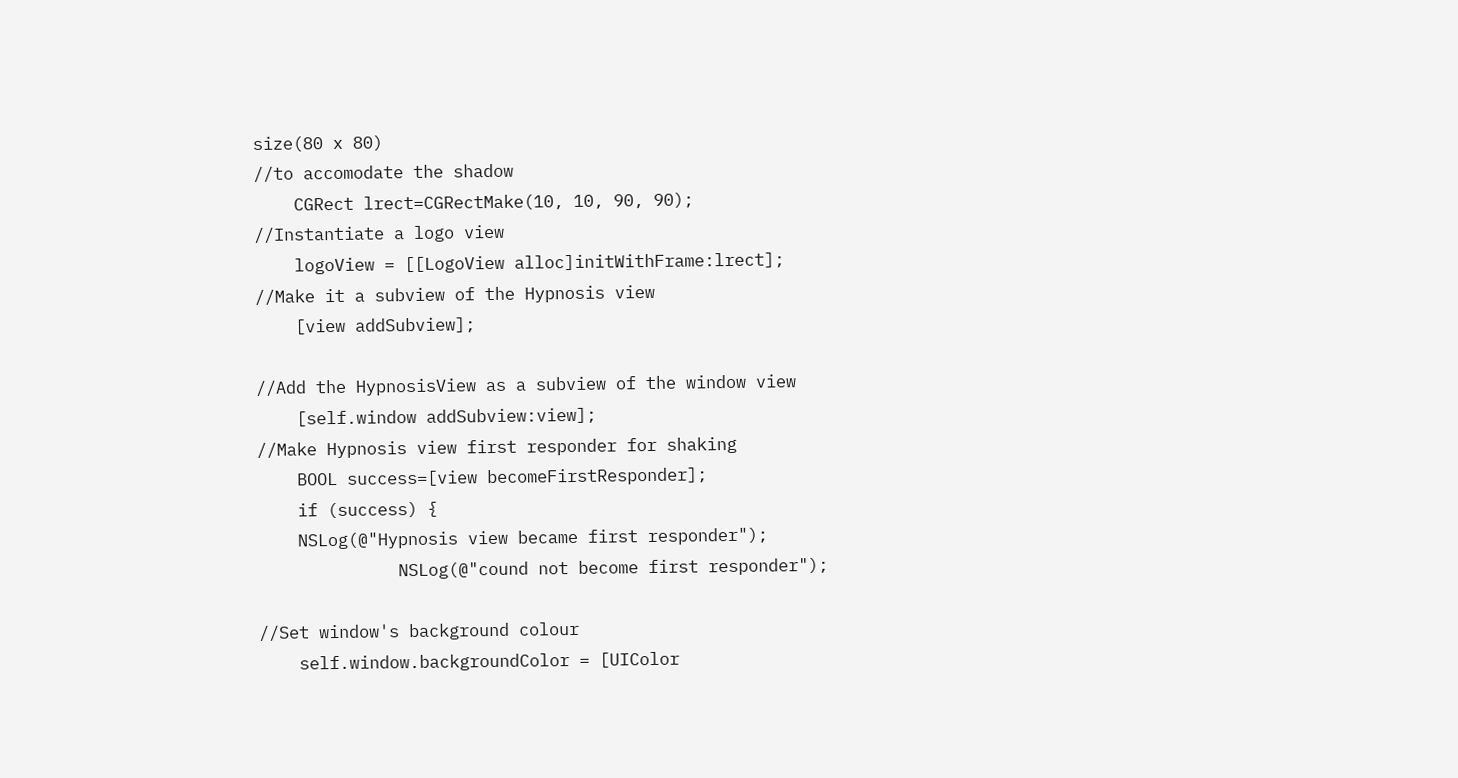size(80 x 80)
//to accomodate the shadow
    CGRect lrect=CGRectMake(10, 10, 90, 90);
//Instantiate a logo view
    logoView = [[LogoView alloc]initWithFrame:lrect];
//Make it a subview of the Hypnosis view
    [view addSubview];

//Add the HypnosisView as a subview of the window view
    [self.window addSubview:view];
//Make Hypnosis view first responder for shaking
    BOOL success=[view becomeFirstResponder];
    if (success) {
    NSLog(@"Hypnosis view became first responder");
              NSLog(@"cound not become first responder");

//Set window's background colour
    self.window.backgroundColor = [UIColor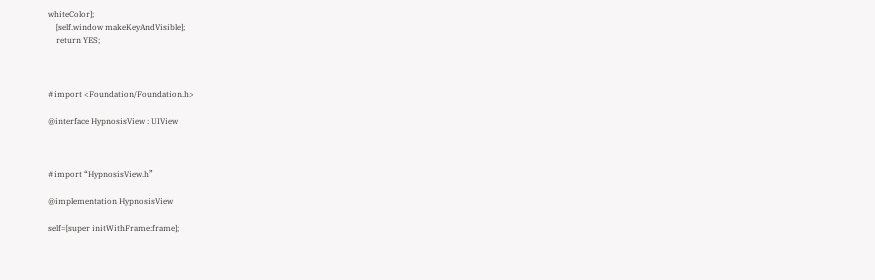whiteColor];
    [self.window makeKeyAndVisible];
    return YES;



#import <Foundation/Foundation.h>

@interface HypnosisView : UIView



#import “HypnosisView.h”

@implementation HypnosisView

self=[super initWithFrame:frame];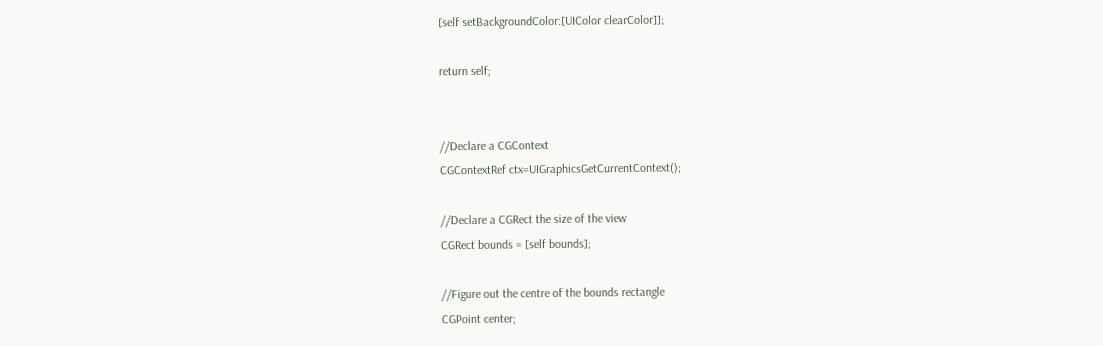[self setBackgroundColor:[UIColor clearColor]];

return self;


//Declare a CGContext
CGContextRef ctx=UIGraphicsGetCurrentContext();

//Declare a CGRect the size of the view
CGRect bounds = [self bounds];

//Figure out the centre of the bounds rectangle
CGPoint center;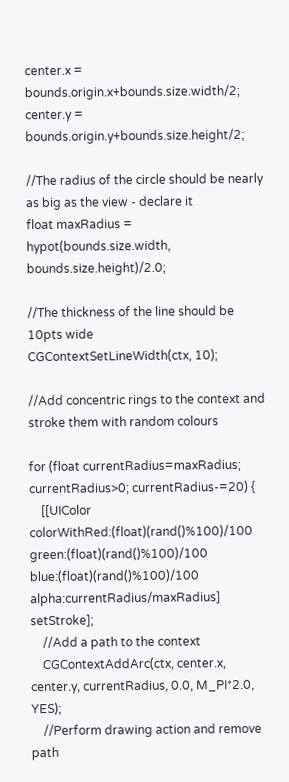center.x = bounds.origin.x+bounds.size.width/2;
center.y = bounds.origin.y+bounds.size.height/2;

//The radius of the circle should be nearly as big as the view - declare it
float maxRadius = hypot(bounds.size.width, bounds.size.height)/2.0;

//The thickness of the line should be 10pts wide
CGContextSetLineWidth(ctx, 10);

//Add concentric rings to the context and stroke them with random colours

for (float currentRadius=maxRadius; currentRadius>0; currentRadius-=20) {
    [[UIColor colorWithRed:(float)(rand()%100)/100 green:(float)(rand()%100)/100 blue:(float)(rand()%100)/100 alpha:currentRadius/maxRadius] setStroke];
    //Add a path to the context
    CGContextAddArc(ctx, center.x, center.y, currentRadius, 0.0, M_PI*2.0, YES);
    //Perform drawing action and remove path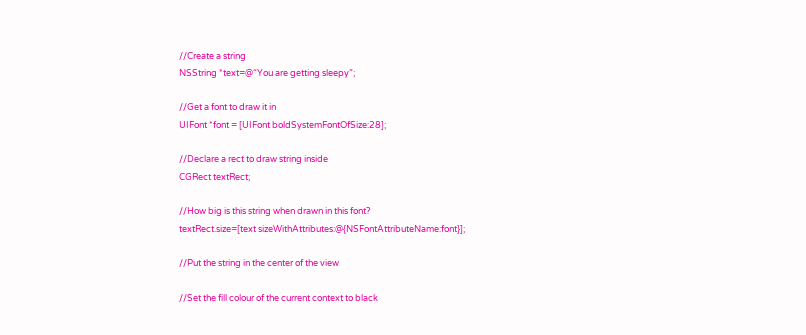//Create a string
NSString *text=@“You are getting sleepy”;

//Get a font to draw it in
UIFont *font = [UIFont boldSystemFontOfSize:28];

//Declare a rect to draw string inside
CGRect textRect;

//How big is this string when drawn in this font?
textRect.size=[text sizeWithAttributes:@{NSFontAttributeName:font}];

//Put the string in the center of the view

//Set the fill colour of the current context to black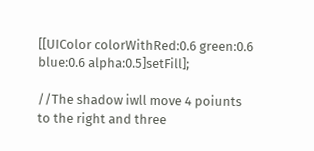[[UIColor colorWithRed:0.6 green:0.6 blue:0.6 alpha:0.5]setFill];

//The shadow iwll move 4 poiunts to the right and three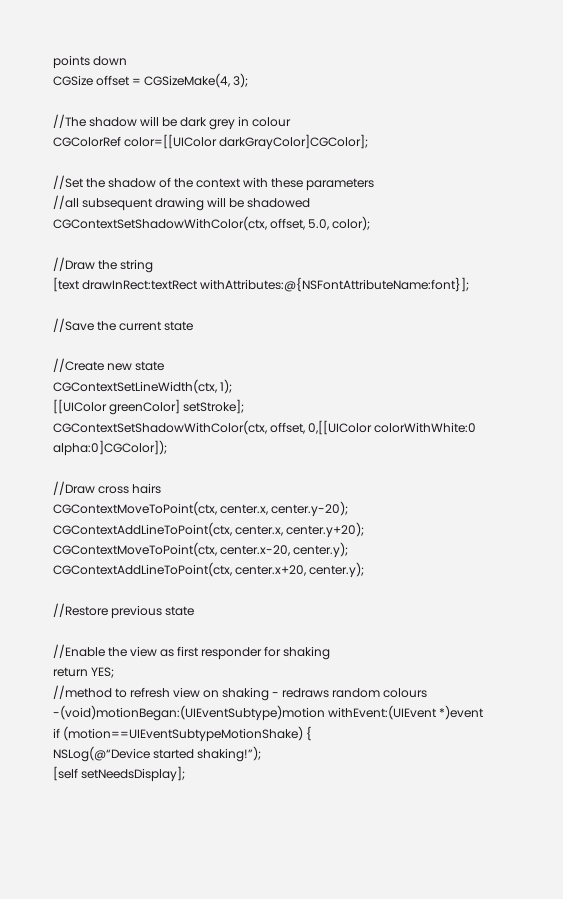points down
CGSize offset = CGSizeMake(4, 3);

//The shadow will be dark grey in colour
CGColorRef color=[[UIColor darkGrayColor]CGColor];

//Set the shadow of the context with these parameters
//all subsequent drawing will be shadowed
CGContextSetShadowWithColor(ctx, offset, 5.0, color);

//Draw the string
[text drawInRect:textRect withAttributes:@{NSFontAttributeName:font}];

//Save the current state

//Create new state
CGContextSetLineWidth(ctx, 1);
[[UIColor greenColor] setStroke];
CGContextSetShadowWithColor(ctx, offset, 0,[[UIColor colorWithWhite:0 alpha:0]CGColor]);

//Draw cross hairs
CGContextMoveToPoint(ctx, center.x, center.y-20);
CGContextAddLineToPoint(ctx, center.x, center.y+20);
CGContextMoveToPoint(ctx, center.x-20, center.y);
CGContextAddLineToPoint(ctx, center.x+20, center.y);

//Restore previous state

//Enable the view as first responder for shaking
return YES;
//method to refresh view on shaking - redraws random colours
-(void)motionBegan:(UIEventSubtype)motion withEvent:(UIEvent *)event
if (motion==UIEventSubtypeMotionShake) {
NSLog(@“Device started shaking!”);
[self setNeedsDisplay];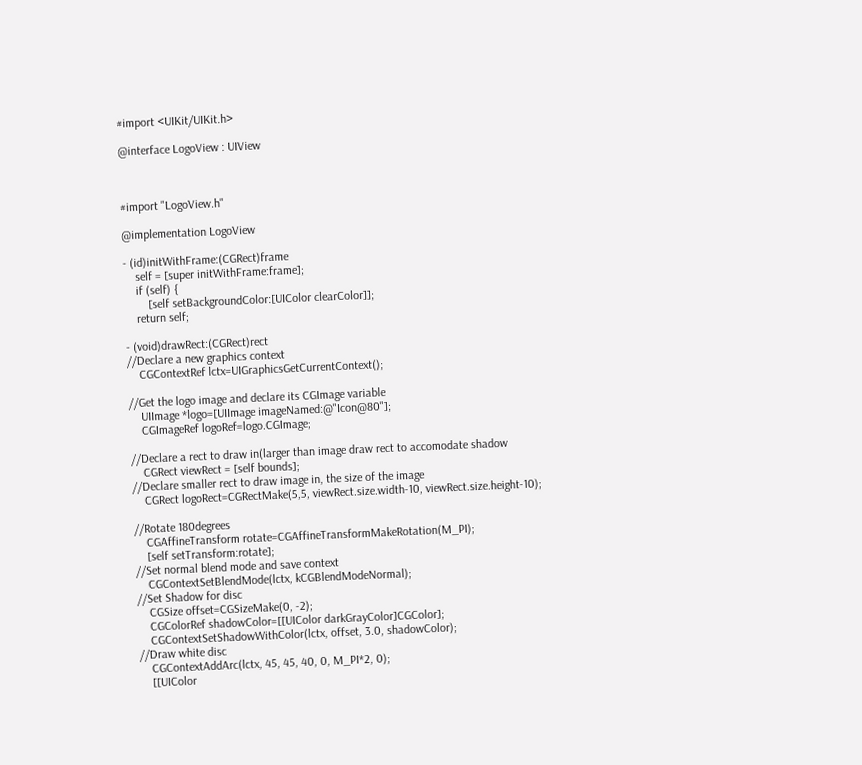#import <UIKit/UIKit.h>

@interface LogoView : UIView



#import "LogoView.h"

@implementation LogoView

- (id)initWithFrame:(CGRect)frame
    self = [super initWithFrame:frame];
    if (self) {
        [self setBackgroundColor:[UIColor clearColor]];
    return self;

- (void)drawRect:(CGRect)rect
//Declare a new graphics context
    CGContextRef lctx=UIGraphicsGetCurrentContext();

//Get the logo image and declare its CGImage variable
    UIImage *logo=[UIImage imageNamed:@"Icon@80"];
    CGImageRef logoRef=logo.CGImage;

//Declare a rect to draw in(larger than image draw rect to accomodate shadow
    CGRect viewRect = [self bounds];
//Declare smaller rect to draw image in, the size of the image
    CGRect logoRect=CGRectMake(5,5, viewRect.size.width-10, viewRect.size.height-10);

//Rotate 180degrees
    CGAffineTransform rotate=CGAffineTransformMakeRotation(M_PI);
    [self setTransform:rotate];
//Set normal blend mode and save context
    CGContextSetBlendMode(lctx, kCGBlendModeNormal);
//Set Shadow for disc
    CGSize offset=CGSizeMake(0, -2);
    CGColorRef shadowColor=[[UIColor darkGrayColor]CGColor];
    CGContextSetShadowWithColor(lctx, offset, 3.0, shadowColor);
//Draw white disc
    CGContextAddArc(lctx, 45, 45, 40, 0, M_PI*2, 0);
    [[UIColor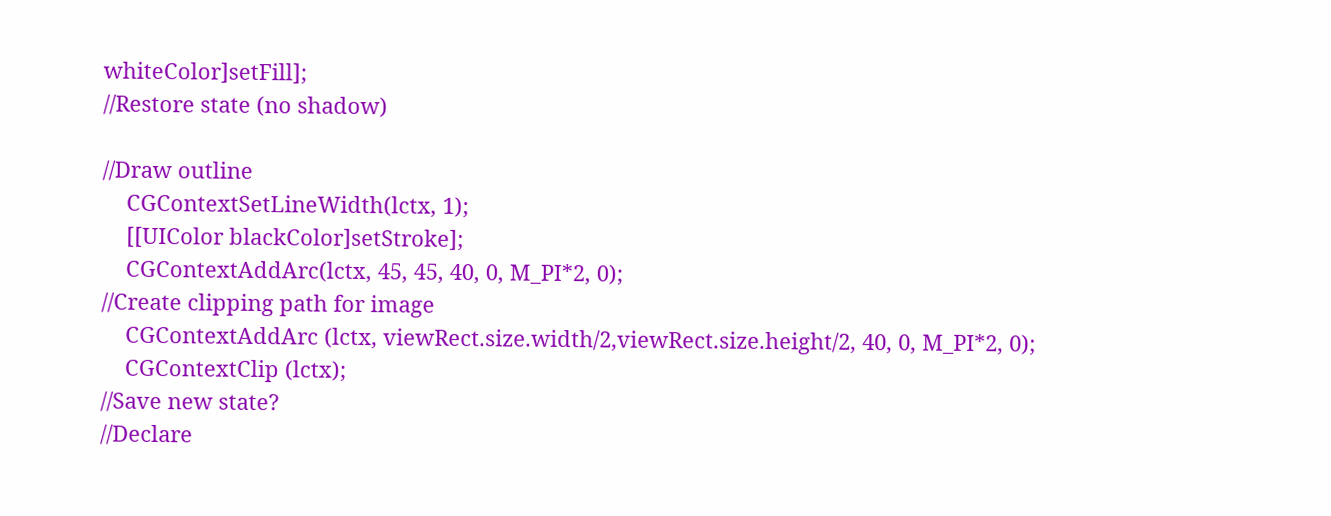whiteColor]setFill];
//Restore state (no shadow)

//Draw outline
    CGContextSetLineWidth(lctx, 1);
    [[UIColor blackColor]setStroke];
    CGContextAddArc(lctx, 45, 45, 40, 0, M_PI*2, 0);
//Create clipping path for image
    CGContextAddArc (lctx, viewRect.size.width/2,viewRect.size.height/2, 40, 0, M_PI*2, 0);
    CGContextClip (lctx);
//Save new state?
//Declare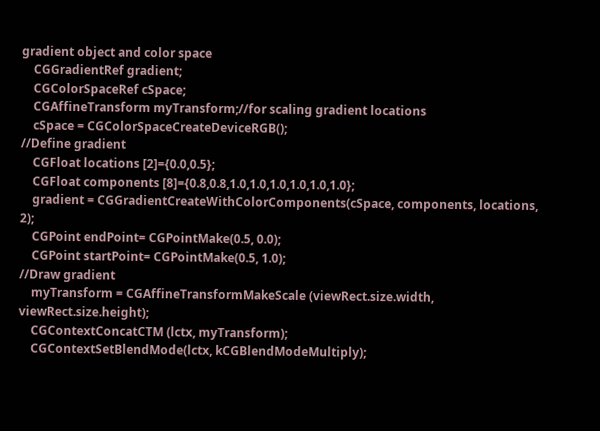gradient object and color space
    CGGradientRef gradient;
    CGColorSpaceRef cSpace;
    CGAffineTransform myTransform;//for scaling gradient locations
    cSpace = CGColorSpaceCreateDeviceRGB();
//Define gradient
    CGFloat locations [2]={0.0,0.5};
    CGFloat components [8]={0.8,0.8,1.0,1.0,1.0,1.0,1.0,1.0};
    gradient = CGGradientCreateWithColorComponents(cSpace, components, locations, 2);
    CGPoint endPoint= CGPointMake(0.5, 0.0);
    CGPoint startPoint= CGPointMake(0.5, 1.0);
//Draw gradient
    myTransform = CGAffineTransformMakeScale (viewRect.size.width, viewRect.size.height);
    CGContextConcatCTM (lctx, myTransform);
    CGContextSetBlendMode(lctx, kCGBlendModeMultiply);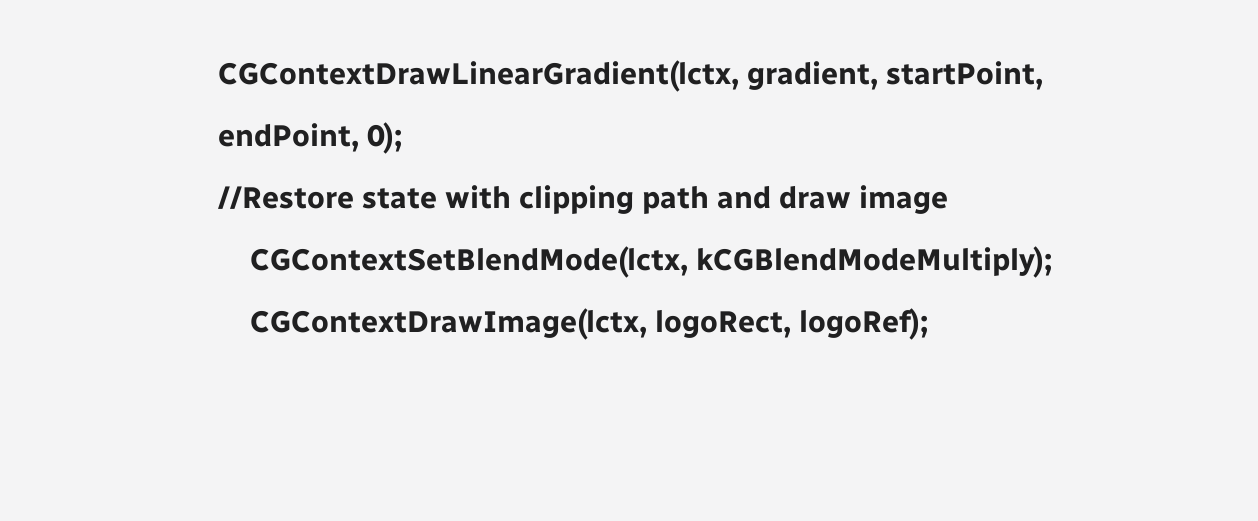CGContextDrawLinearGradient(lctx, gradient, startPoint, endPoint, 0);
//Restore state with clipping path and draw image
    CGContextSetBlendMode(lctx, kCGBlendModeMultiply);
    CGContextDrawImage(lctx, logoRect, logoRef);